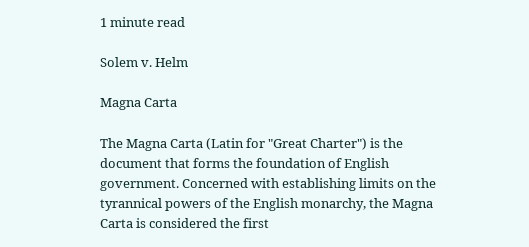1 minute read

Solem v. Helm

Magna Carta

The Magna Carta (Latin for "Great Charter") is the document that forms the foundation of English government. Concerned with establishing limits on the tyrannical powers of the English monarchy, the Magna Carta is considered the first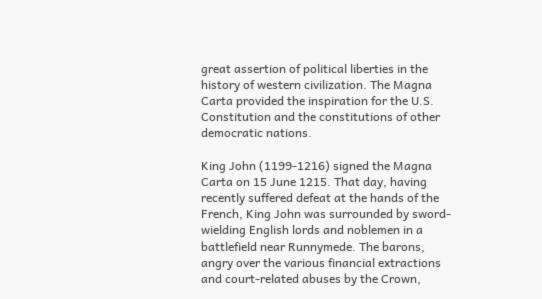great assertion of political liberties in the history of western civilization. The Magna Carta provided the inspiration for the U.S. Constitution and the constitutions of other democratic nations.

King John (1199-1216) signed the Magna Carta on 15 June 1215. That day, having recently suffered defeat at the hands of the French, King John was surrounded by sword-wielding English lords and noblemen in a battlefield near Runnymede. The barons, angry over the various financial extractions and court-related abuses by the Crown,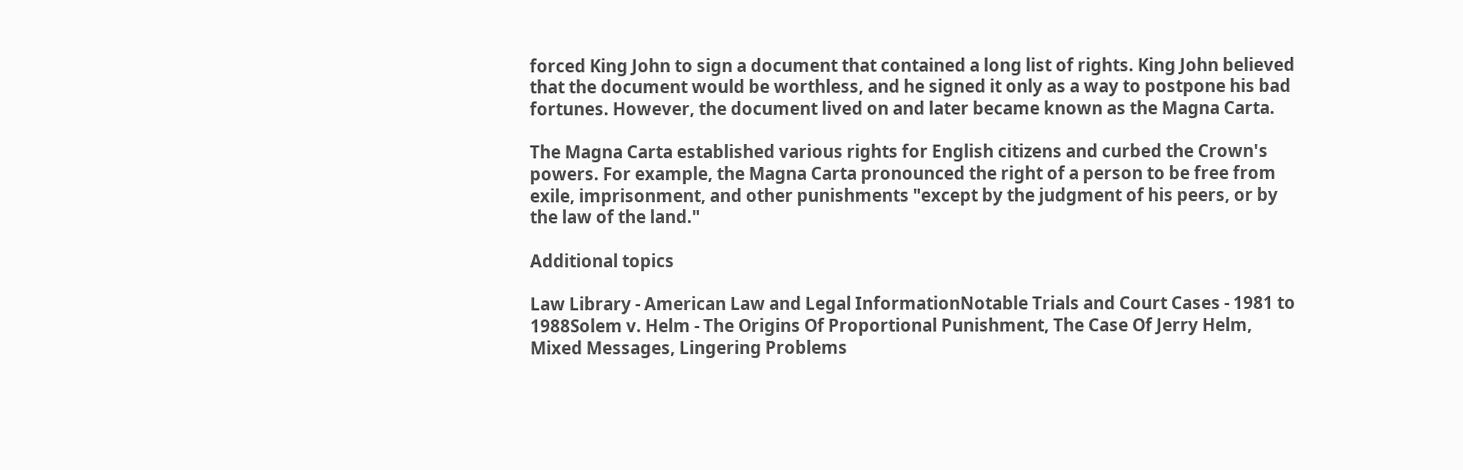forced King John to sign a document that contained a long list of rights. King John believed that the document would be worthless, and he signed it only as a way to postpone his bad fortunes. However, the document lived on and later became known as the Magna Carta.

The Magna Carta established various rights for English citizens and curbed the Crown's powers. For example, the Magna Carta pronounced the right of a person to be free from exile, imprisonment, and other punishments "except by the judgment of his peers, or by the law of the land."

Additional topics

Law Library - American Law and Legal InformationNotable Trials and Court Cases - 1981 to 1988Solem v. Helm - The Origins Of Proportional Punishment, The Case Of Jerry Helm, Mixed Messages, Lingering Problems